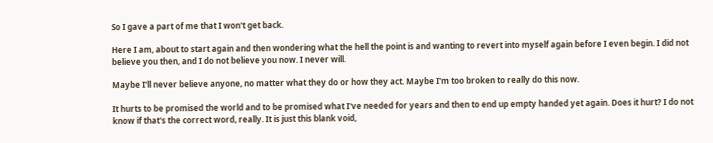So I gave a part of me that I won't get back.

Here I am, about to start again and then wondering what the hell the point is and wanting to revert into myself again before I even begin. I did not believe you then, and I do not believe you now. I never will.

Maybe I'll never believe anyone, no matter what they do or how they act. Maybe I'm too broken to really do this now.

It hurts to be promised the world and to be promised what I've needed for years and then to end up empty handed yet again. Does it hurt? I do not know if that's the correct word, really. It is just this blank void,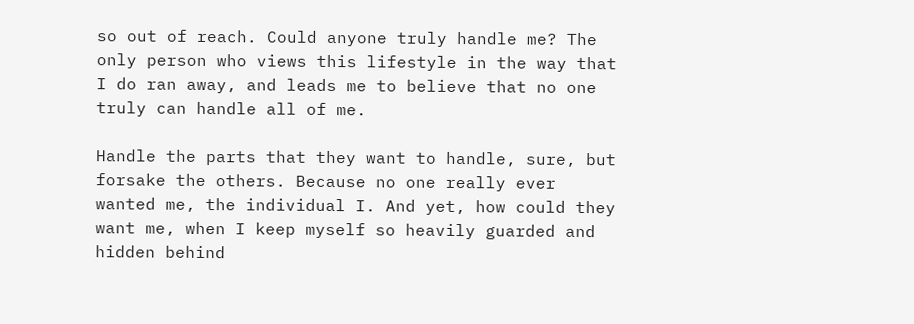so out of reach. Could anyone truly handle me? The only person who views this lifestyle in the way that I do ran away, and leads me to believe that no one truly can handle all of me.

Handle the parts that they want to handle, sure, but forsake the others. Because no one really ever wanted me, the individual I. And yet, how could they want me, when I keep myself so heavily guarded and hidden behind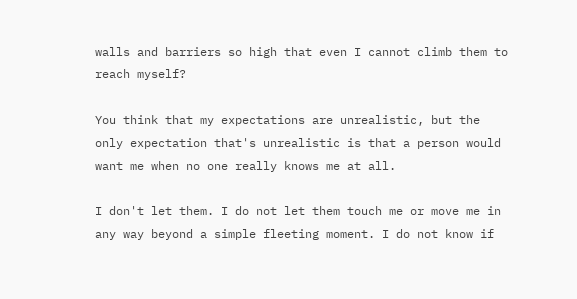walls and barriers so high that even I cannot climb them to reach myself?

You think that my expectations are unrealistic, but the only expectation that's unrealistic is that a person would want me when no one really knows me at all.

I don't let them. I do not let them touch me or move me in any way beyond a simple fleeting moment. I do not know if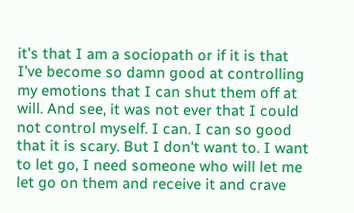it's that I am a sociopath or if it is that I've become so damn good at controlling my emotions that I can shut them off at will. And see, it was not ever that I could not control myself. I can. I can so good that it is scary. But I don't want to. I want to let go, I need someone who will let me let go on them and receive it and crave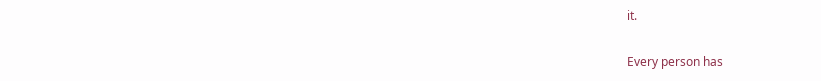it.

Every person has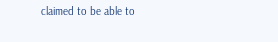claimed to be able to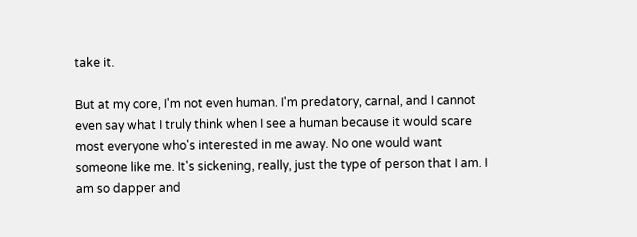take it.

But at my core, I'm not even human. I'm predatory, carnal, and I cannot even say what I truly think when I see a human because it would scare most everyone who's interested in me away. No one would want someone like me. It's sickening, really, just the type of person that I am. I am so dapper and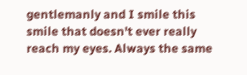gentlemanly and I smile this smile that doesn't ever really reach my eyes. Always the same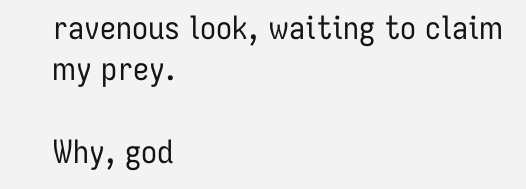ravenous look, waiting to claim my prey.

Why, god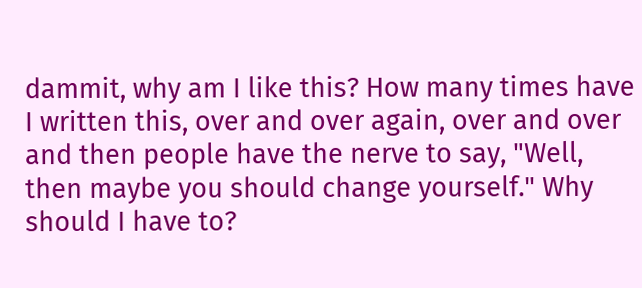dammit, why am I like this? How many times have I written this, over and over again, over and over and then people have the nerve to say, "Well, then maybe you should change yourself." Why should I have to?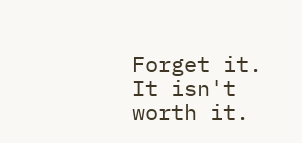Forget it. It isn't worth it.